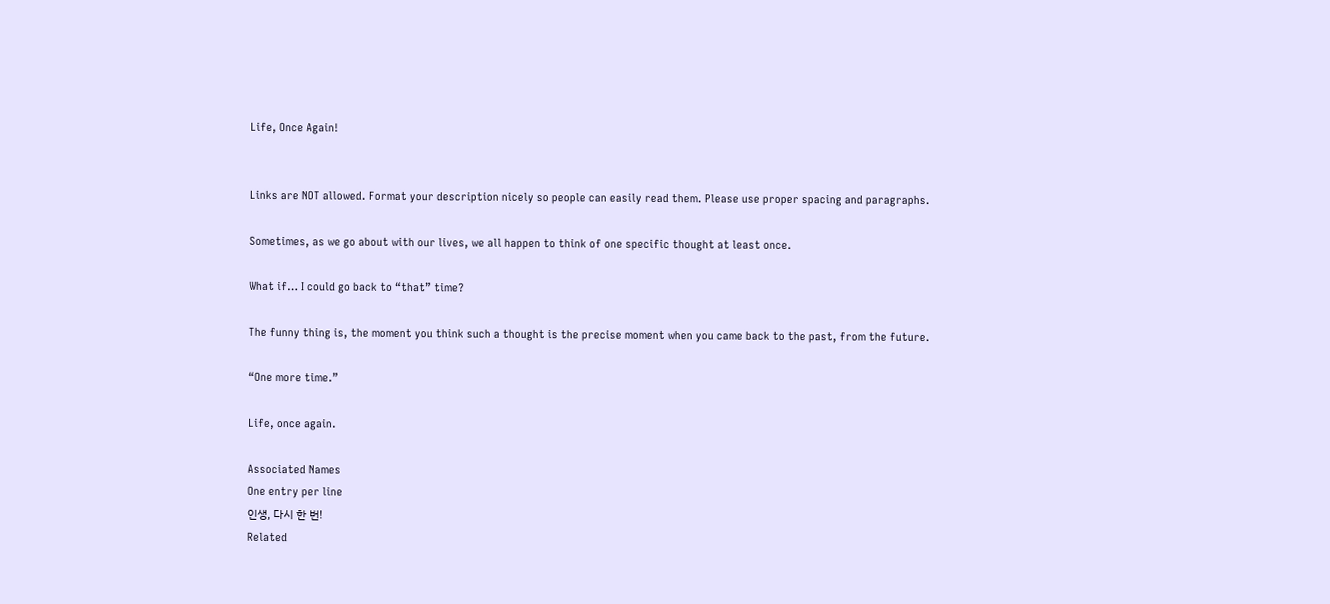Life, Once Again!


Links are NOT allowed. Format your description nicely so people can easily read them. Please use proper spacing and paragraphs.

Sometimes, as we go about with our lives, we all happen to think of one specific thought at least once.

What if… I could go back to “that” time?

The funny thing is, the moment you think such a thought is the precise moment when you came back to the past, from the future.

“One more time.”

Life, once again.

Associated Names
One entry per line
인생, 다시 한 번!
Related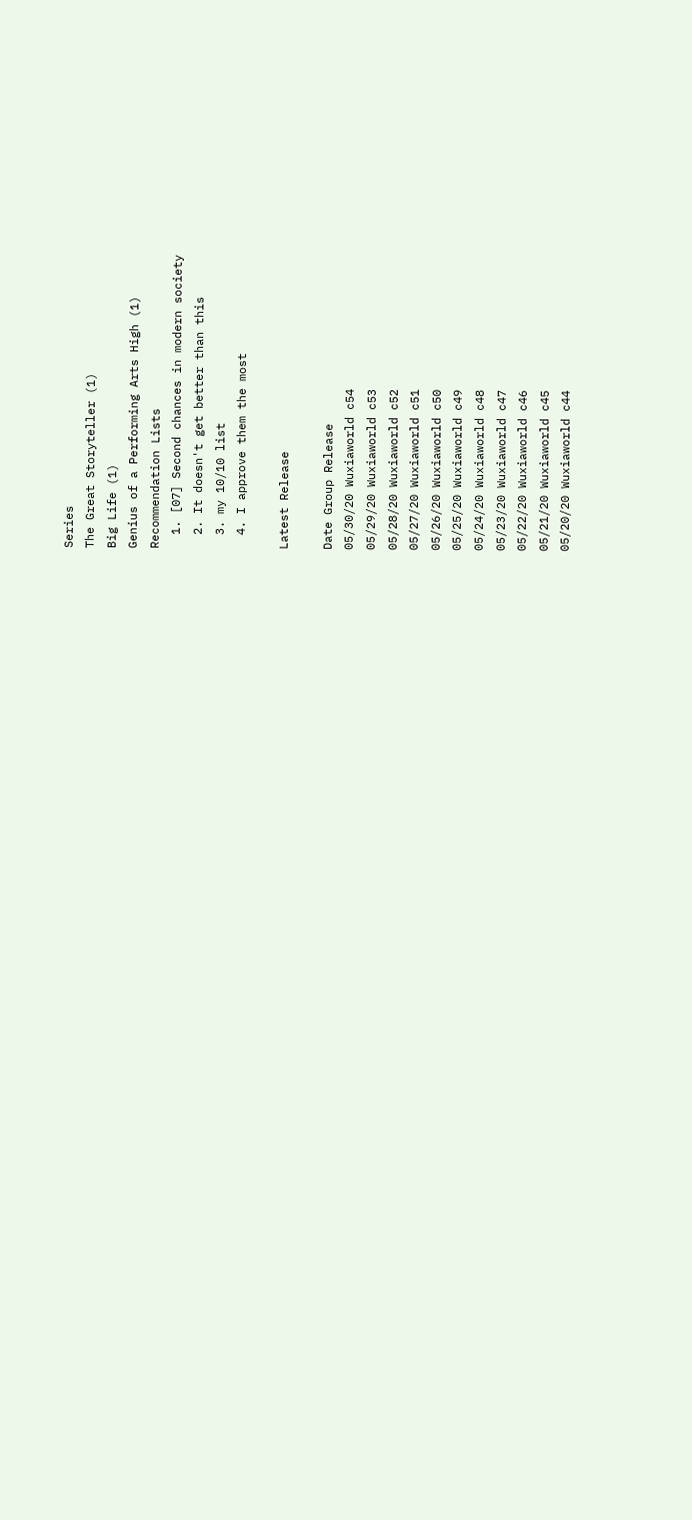Series
The Great Storyteller (1)
Big Life (1)
Genius of a Performing Arts High (1)
Recommendation Lists
  1. [07] Second chances in modern society
  2. It doesn't get better than this
  3. my 10/10 list
  4. I approve them the most

Latest Release

Date Group Release
05/30/20 Wuxiaworld c54
05/29/20 Wuxiaworld c53
05/28/20 Wuxiaworld c52
05/27/20 Wuxiaworld c51
05/26/20 Wuxiaworld c50
05/25/20 Wuxiaworld c49
05/24/20 Wuxiaworld c48
05/23/20 Wuxiaworld c47
05/22/20 Wuxiaworld c46
05/21/20 Wuxiaworld c45
05/20/20 Wuxiaworld c44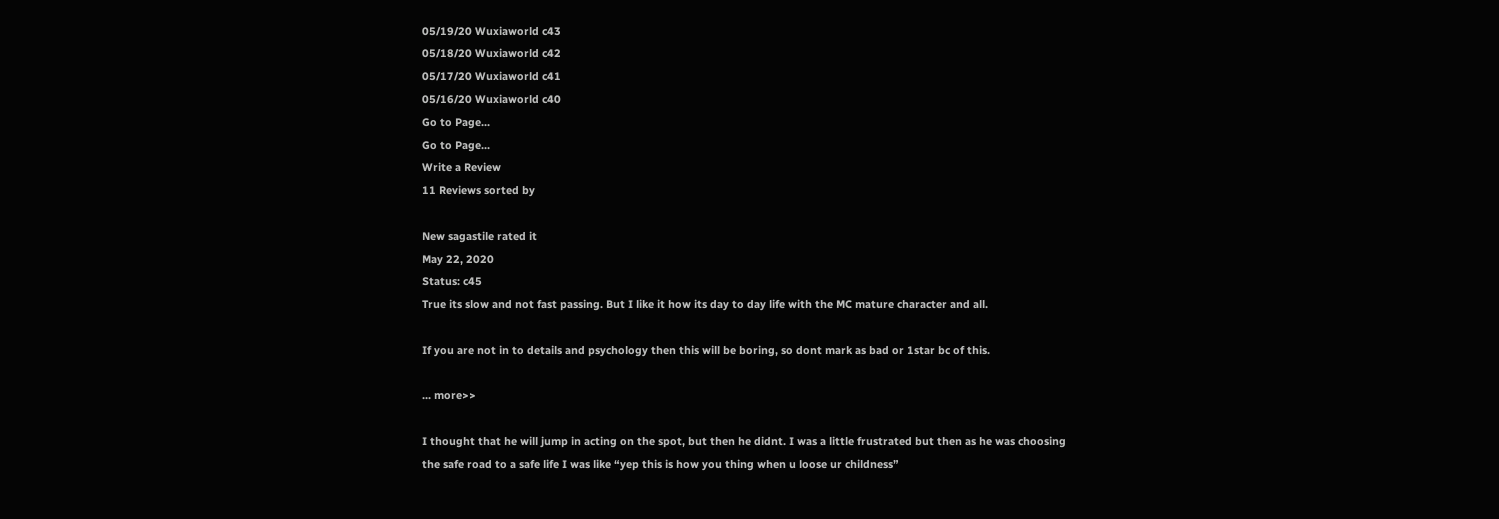05/19/20 Wuxiaworld c43
05/18/20 Wuxiaworld c42
05/17/20 Wuxiaworld c41
05/16/20 Wuxiaworld c40
Go to Page...
Go to Page...
Write a Review
11 Reviews sorted by

New sagastile rated it
May 22, 2020
Status: c45
True its slow and not fast passing. But I like it how its day to day life with the MC mature character and all.

If you are not in to details and psychology then this will be boring, so dont mark as bad or 1star bc of this.

... more>>

I thought that he will jump in acting on the spot, but then he didnt. I was a little frustrated but then as he was choosing the safe road to a safe life I was like “yep this is how you thing when u loose ur childness”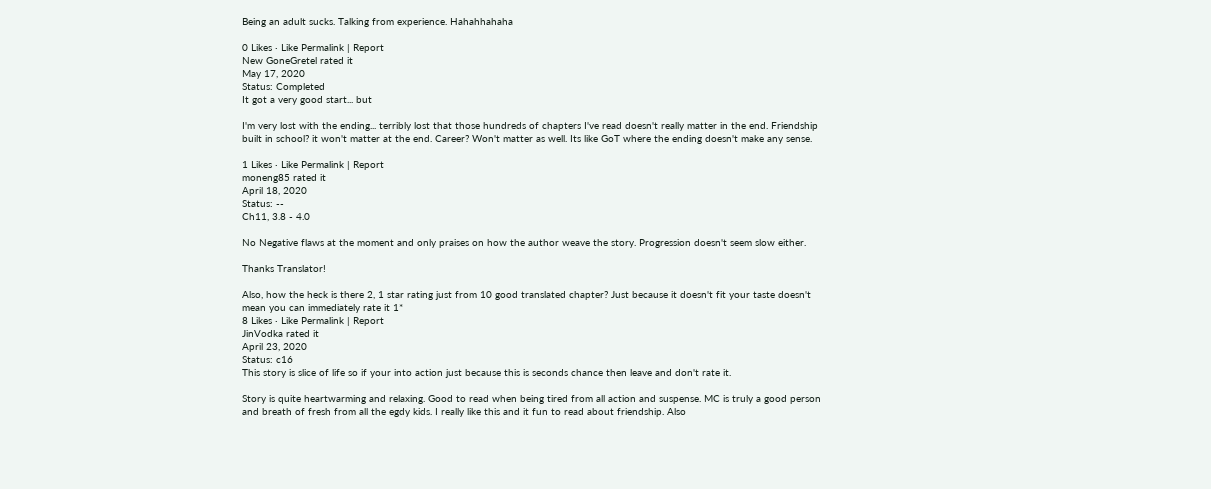Being an adult sucks. Talking from experience. Hahahhahaha

0 Likes · Like Permalink | Report
New GoneGretel rated it
May 17, 2020
Status: Completed
It got a very good start... but

I'm very lost with the ending... terribly lost that those hundreds of chapters I've read doesn't really matter in the end. Friendship built in school? it won't matter at the end. Career? Won't matter as well. Its like GoT where the ending doesn't make any sense.

1 Likes · Like Permalink | Report
moneng85 rated it
April 18, 2020
Status: --
Ch11, 3.8 - 4.0

No Negative flaws at the moment and only praises on how the author weave the story. Progression doesn't seem slow either.

Thanks Translator!

Also, how the heck is there 2, 1 star rating just from 10 good translated chapter? Just because it doesn't fit your taste doesn't mean you can immediately rate it 1*
8 Likes · Like Permalink | Report
JinVodka rated it
April 23, 2020
Status: c16
This story is slice of life so if your into action just because this is seconds chance then leave and don't rate it.

Story is quite heartwarming and relaxing. Good to read when being tired from all action and suspense. MC is truly a good person and breath of fresh from all the egdy kids. I really like this and it fun to read about friendship. Also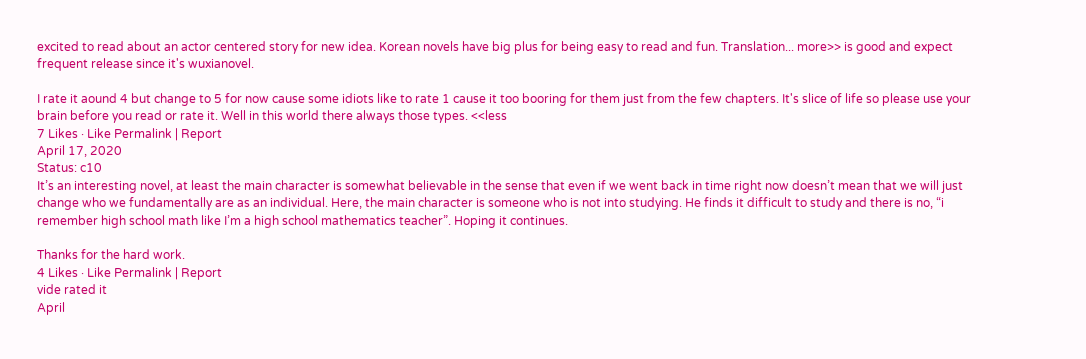excited to read about an actor centered story for new idea. Korean novels have big plus for being easy to read and fun. Translation... more>> is good and expect frequent release since it's wuxianovel.

I rate it aound 4 but change to 5 for now cause some idiots like to rate 1 cause it too booring for them just from the few chapters. It's slice of life so please use your brain before you read or rate it. Well in this world there always those types. <<less
7 Likes · Like Permalink | Report
April 17, 2020
Status: c10
It’s an interesting novel, at least the main character is somewhat believable in the sense that even if we went back in time right now doesn’t mean that we will just change who we fundamentally are as an individual. Here, the main character is someone who is not into studying. He finds it difficult to study and there is no, “i remember high school math like I’m a high school mathematics teacher”. Hoping it continues.

Thanks for the hard work.
4 Likes · Like Permalink | Report
vide rated it
April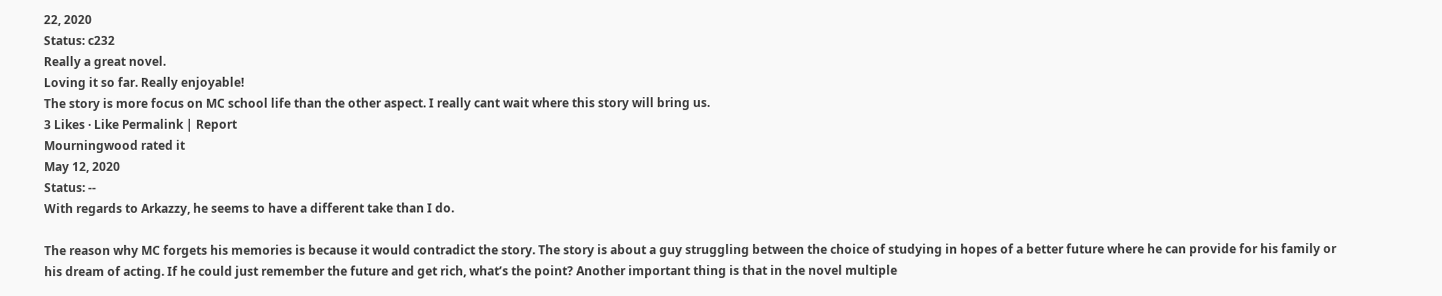22, 2020
Status: c232
Really a great novel.
Loving it so far. Really enjoyable!
The story is more focus on MC school life than the other aspect. I really cant wait where this story will bring us.
3 Likes · Like Permalink | Report
Mourningwood rated it
May 12, 2020
Status: --
With regards to Arkazzy, he seems to have a different take than I do.

The reason why MC forgets his memories is because it would contradict the story. The story is about a guy struggling between the choice of studying in hopes of a better future where he can provide for his family or his dream of acting. If he could just remember the future and get rich, what’s the point? Another important thing is that in the novel multiple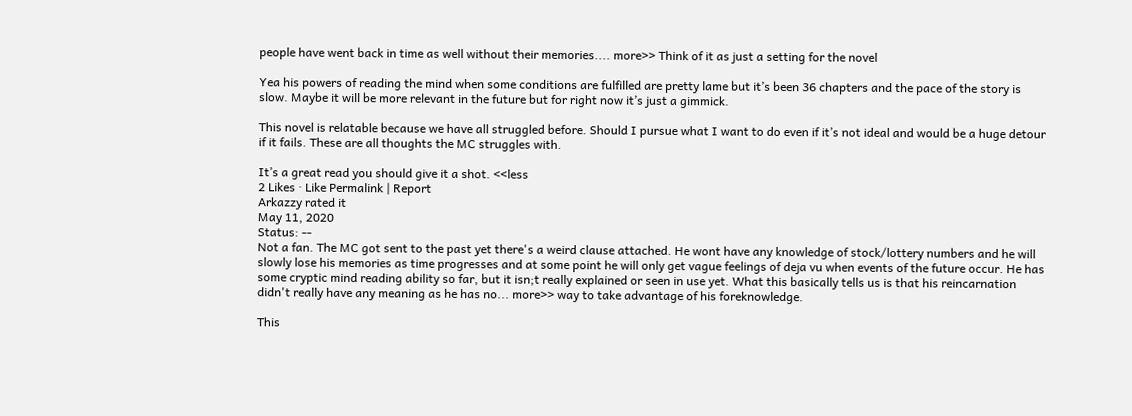people have went back in time as well without their memories.... more>> Think of it as just a setting for the novel

Yea his powers of reading the mind when some conditions are fulfilled are pretty lame but it’s been 36 chapters and the pace of the story is slow. Maybe it will be more relevant in the future but for right now it’s just a gimmick.

This novel is relatable because we have all struggled before. Should I pursue what I want to do even if it’s not ideal and would be a huge detour if it fails. These are all thoughts the MC struggles with.

It’s a great read you should give it a shot. <<less
2 Likes · Like Permalink | Report
Arkazzy rated it
May 11, 2020
Status: --
Not a fan. The MC got sent to the past yet there's a weird clause attached. He wont have any knowledge of stock/lottery numbers and he will slowly lose his memories as time progresses and at some point he will only get vague feelings of deja vu when events of the future occur. He has some cryptic mind reading ability so far, but it isn;t really explained or seen in use yet. What this basically tells us is that his reincarnation didn't really have any meaning as he has no... more>> way to take advantage of his foreknowledge.

This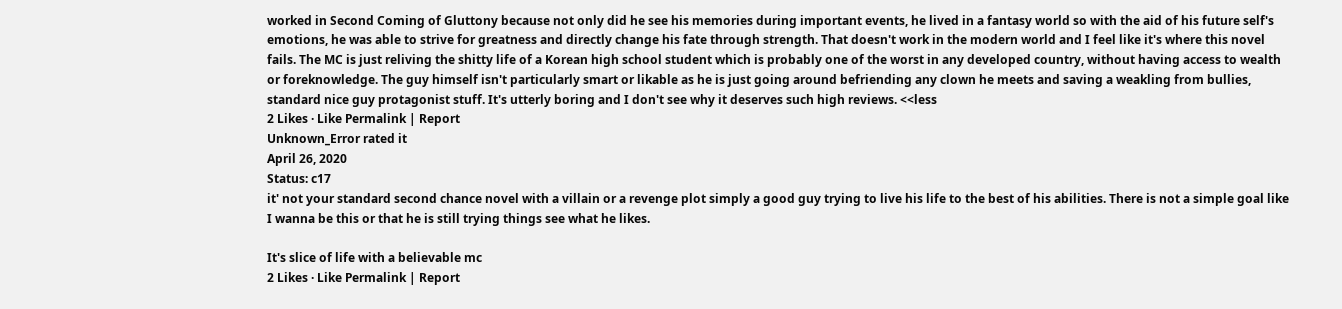worked in Second Coming of Gluttony because not only did he see his memories during important events, he lived in a fantasy world so with the aid of his future self's emotions, he was able to strive for greatness and directly change his fate through strength. That doesn't work in the modern world and I feel like it's where this novel fails. The MC is just reliving the shitty life of a Korean high school student which is probably one of the worst in any developed country, without having access to wealth or foreknowledge. The guy himself isn't particularly smart or likable as he is just going around befriending any clown he meets and saving a weakling from bullies, standard nice guy protagonist stuff. It's utterly boring and I don't see why it deserves such high reviews. <<less
2 Likes · Like Permalink | Report
Unknown_Error rated it
April 26, 2020
Status: c17
it' not your standard second chance novel with a villain or a revenge plot simply a good guy trying to live his life to the best of his abilities. There is not a simple goal like I wanna be this or that he is still trying things see what he likes.

It's slice of life with a believable mc
2 Likes · Like Permalink | Report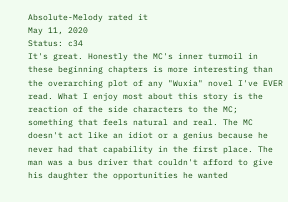Absolute-Melody rated it
May 11, 2020
Status: c34
It's great. Honestly the MC's inner turmoil in these beginning chapters is more interesting than the overarching plot of any "Wuxia" novel I've EVER read. What I enjoy most about this story is the reaction of the side characters to the MC; something that feels natural and real. The MC doesn't act like an idiot or a genius because he never had that capability in the first place. The man was a bus driver that couldn't afford to give his daughter the opportunities he wanted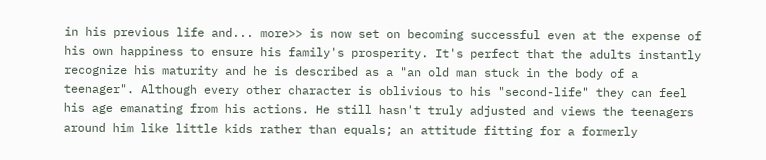in his previous life and... more>> is now set on becoming successful even at the expense of his own happiness to ensure his family's prosperity. It's perfect that the adults instantly recognize his maturity and he is described as a "an old man stuck in the body of a teenager". Although every other character is oblivious to his "second-life" they can feel his age emanating from his actions. He still hasn't truly adjusted and views the teenagers around him like little kids rather than equals; an attitude fitting for a formerly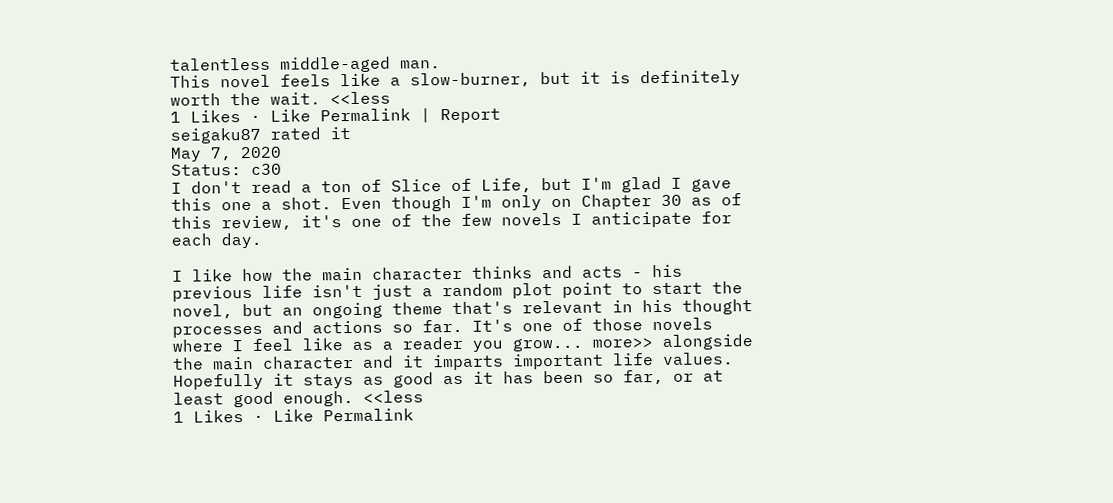talentless middle-aged man.
This novel feels like a slow-burner, but it is definitely worth the wait. <<less
1 Likes · Like Permalink | Report
seigaku87 rated it
May 7, 2020
Status: c30
I don't read a ton of Slice of Life, but I'm glad I gave this one a shot. Even though I'm only on Chapter 30 as of this review, it's one of the few novels I anticipate for each day.

I like how the main character thinks and acts - his previous life isn't just a random plot point to start the novel, but an ongoing theme that's relevant in his thought processes and actions so far. It's one of those novels where I feel like as a reader you grow... more>> alongside the main character and it imparts important life values. Hopefully it stays as good as it has been so far, or at least good enough. <<less
1 Likes · Like Permalink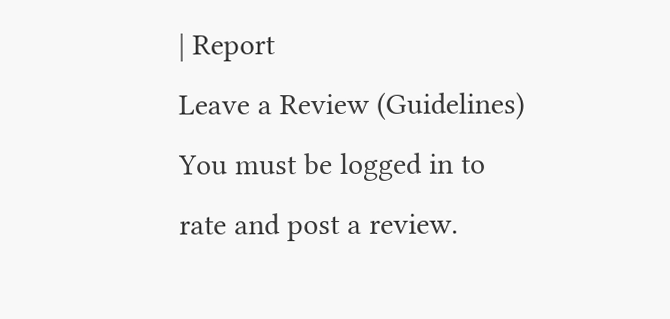| Report
Leave a Review (Guidelines)
You must be logged in to rate and post a review.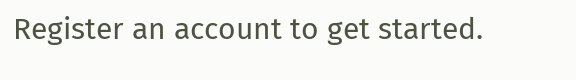Register an account to get started.